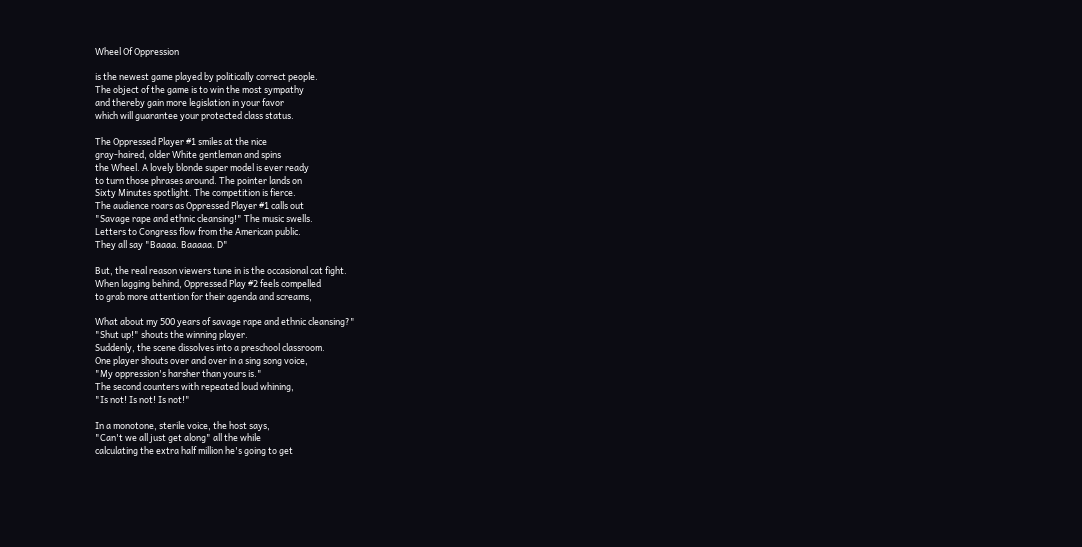Wheel Of Oppression

is the newest game played by politically correct people.
The object of the game is to win the most sympathy
and thereby gain more legislation in your favor
which will guarantee your protected class status.

The Oppressed Player #1 smiles at the nice
gray-haired, older White gentleman and spins
the Wheel. A lovely blonde super model is ever ready
to turn those phrases around. The pointer lands on
Sixty Minutes spotlight. The competition is fierce.
The audience roars as Oppressed Player #1 calls out
"Savage rape and ethnic cleansing!" The music swells.
Letters to Congress flow from the American public.
They all say "Baaaa. Baaaaa. D"

But, the real reason viewers tune in is the occasional cat fight.
When lagging behind, Oppressed Play #2 feels compelled
to grab more attention for their agenda and screams,

What about my 500 years of savage rape and ethnic cleansing?"
"Shut up!" shouts the winning player.
Suddenly, the scene dissolves into a preschool classroom.
One player shouts over and over in a sing song voice,
"My oppression's harsher than yours is."
The second counters with repeated loud whining,
"Is not! Is not! Is not!"

In a monotone, sterile voice, the host says,
"Can't we all just get along" all the while
calculating the extra half million he's going to get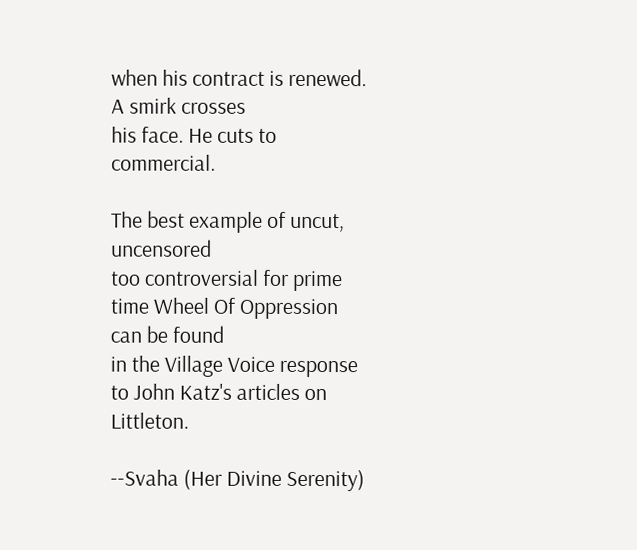when his contract is renewed. A smirk crosses
his face. He cuts to commercial.

The best example of uncut, uncensored
too controversial for prime time Wheel Of Oppression can be found
in the Village Voice response to John Katz's articles on Littleton.

--Svaha (Her Divine Serenity)